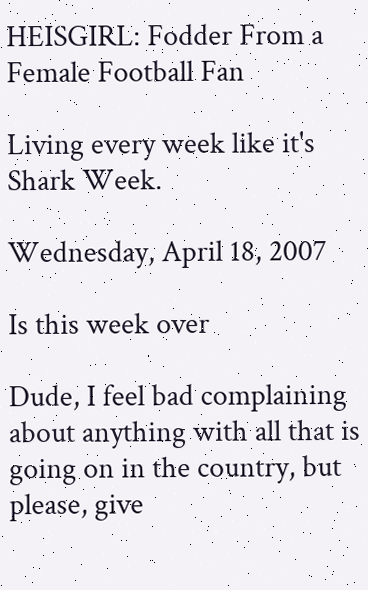HEISGIRL: Fodder From a Female Football Fan

Living every week like it's Shark Week.

Wednesday, April 18, 2007

Is this week over

Dude, I feel bad complaining about anything with all that is going on in the country, but please, give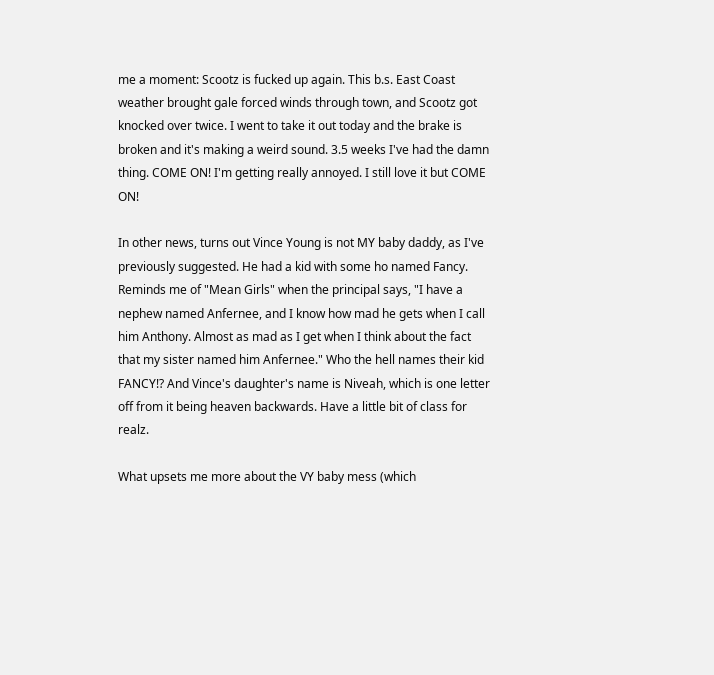me a moment: Scootz is fucked up again. This b.s. East Coast weather brought gale forced winds through town, and Scootz got knocked over twice. I went to take it out today and the brake is broken and it's making a weird sound. 3.5 weeks I've had the damn thing. COME ON! I'm getting really annoyed. I still love it but COME ON!

In other news, turns out Vince Young is not MY baby daddy, as I've previously suggested. He had a kid with some ho named Fancy. Reminds me of "Mean Girls" when the principal says, "I have a nephew named Anfernee, and I know how mad he gets when I call him Anthony. Almost as mad as I get when I think about the fact that my sister named him Anfernee." Who the hell names their kid FANCY!? And Vince's daughter's name is Niveah, which is one letter off from it being heaven backwards. Have a little bit of class for realz.

What upsets me more about the VY baby mess (which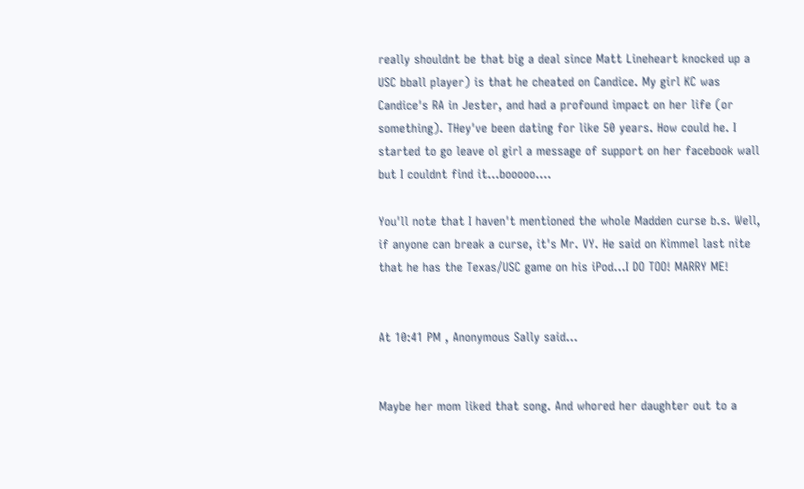really shouldnt be that big a deal since Matt Lineheart knocked up a USC bball player) is that he cheated on Candice. My girl KC was Candice's RA in Jester, and had a profound impact on her life (or something). THey've been dating for like 50 years. How could he. I started to go leave ol girl a message of support on her facebook wall but I couldnt find it...booooo....

You'll note that I haven't mentioned the whole Madden curse b.s. Well, if anyone can break a curse, it's Mr. VY. He said on Kimmel last nite that he has the Texas/USC game on his iPod...I DO TOO! MARRY ME!


At 10:41 PM , Anonymous Sally said...


Maybe her mom liked that song. And whored her daughter out to a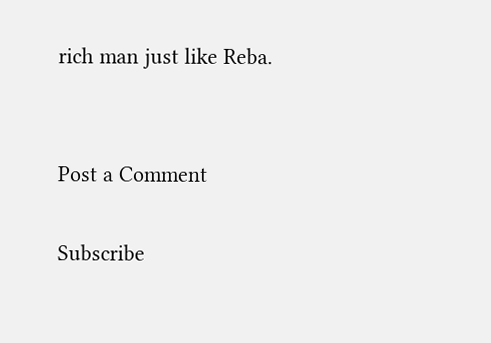rich man just like Reba.


Post a Comment

Subscribe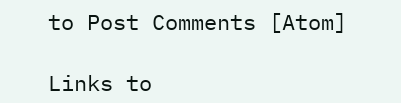to Post Comments [Atom]

Links to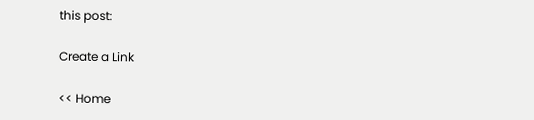this post:

Create a Link

<< Home